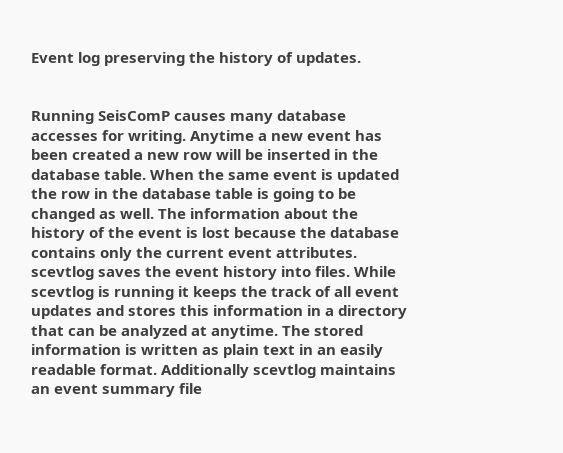Event log preserving the history of updates.


Running SeisComP causes many database accesses for writing. Anytime a new event has been created a new row will be inserted in the database table. When the same event is updated the row in the database table is going to be changed as well. The information about the history of the event is lost because the database contains only the current event attributes. scevtlog saves the event history into files. While scevtlog is running it keeps the track of all event updates and stores this information in a directory that can be analyzed at anytime. The stored information is written as plain text in an easily readable format. Additionally scevtlog maintains an event summary file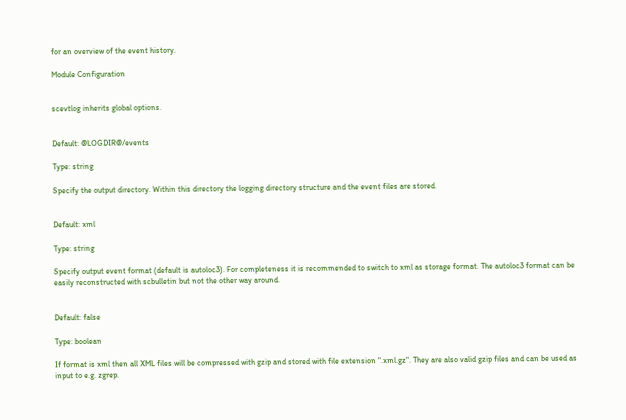for an overview of the event history.

Module Configuration


scevtlog inherits global options.


Default: @LOGDIR@/events

Type: string

Specify the output directory. Within this directory the logging directory structure and the event files are stored.


Default: xml

Type: string

Specify output event format (default is autoloc3). For completeness it is recommended to switch to xml as storage format. The autoloc3 format can be easily reconstructed with scbulletin but not the other way around.


Default: false

Type: boolean

If format is xml then all XML files will be compressed with gzip and stored with file extension ".xml.gz". They are also valid gzip files and can be used as input to e.g. zgrep.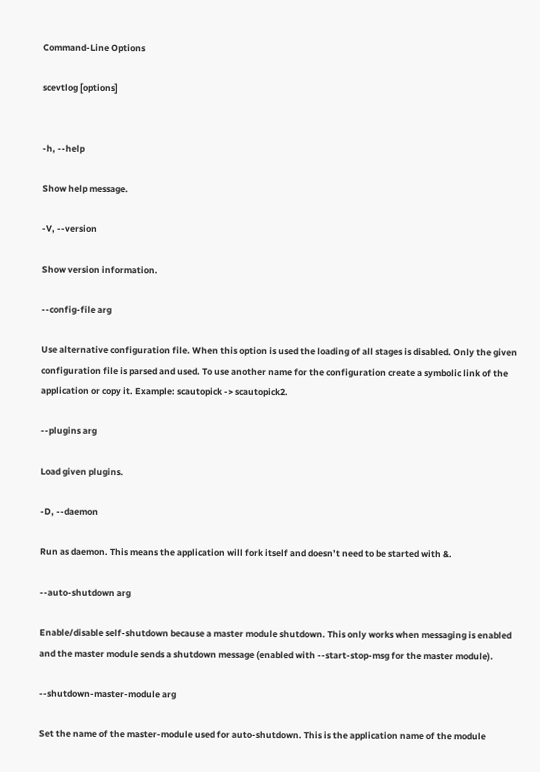Command-Line Options

scevtlog [options]


-h, --help

Show help message.

-V, --version

Show version information.

--config-file arg

Use alternative configuration file. When this option is used the loading of all stages is disabled. Only the given configuration file is parsed and used. To use another name for the configuration create a symbolic link of the application or copy it. Example: scautopick -> scautopick2.

--plugins arg

Load given plugins.

-D, --daemon

Run as daemon. This means the application will fork itself and doesn’t need to be started with &.

--auto-shutdown arg

Enable/disable self-shutdown because a master module shutdown. This only works when messaging is enabled and the master module sends a shutdown message (enabled with --start-stop-msg for the master module).

--shutdown-master-module arg

Set the name of the master-module used for auto-shutdown. This is the application name of the module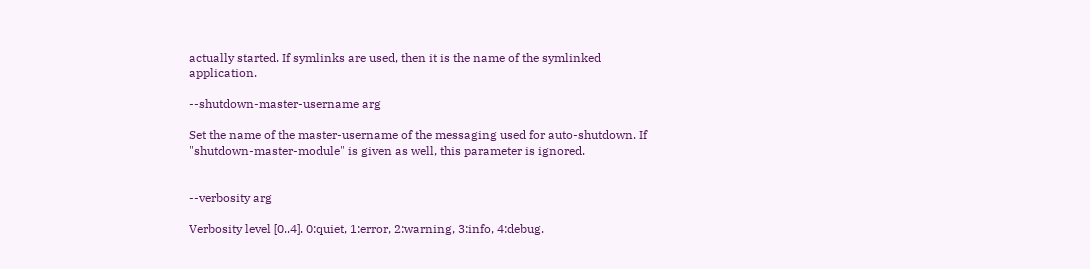actually started. If symlinks are used, then it is the name of the symlinked application.

--shutdown-master-username arg

Set the name of the master-username of the messaging used for auto-shutdown. If "shutdown-master-module" is given as well, this parameter is ignored.


--verbosity arg

Verbosity level [0..4]. 0:quiet, 1:error, 2:warning, 3:info, 4:debug.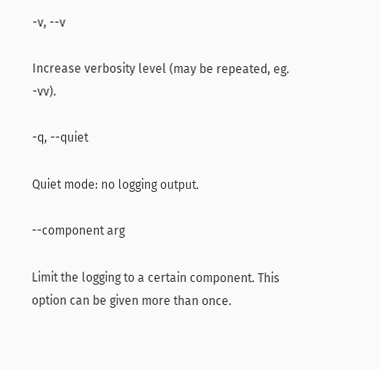-v, --v

Increase verbosity level (may be repeated, eg. -vv).

-q, --quiet

Quiet mode: no logging output.

--component arg

Limit the logging to a certain component. This option can be given more than once.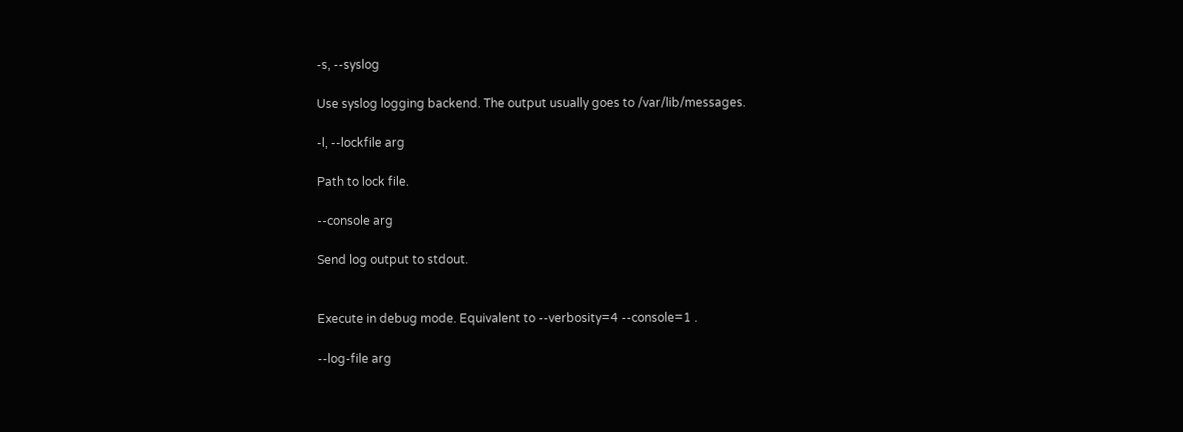-s, --syslog

Use syslog logging backend. The output usually goes to /var/lib/messages.

-l, --lockfile arg

Path to lock file.

--console arg

Send log output to stdout.


Execute in debug mode. Equivalent to --verbosity=4 --console=1 .

--log-file arg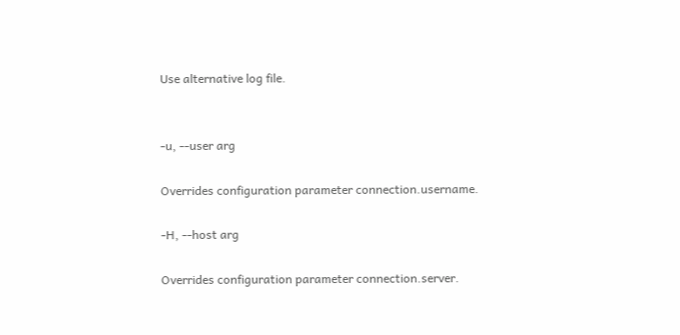Use alternative log file.


-u, --user arg

Overrides configuration parameter connection.username.

-H, --host arg

Overrides configuration parameter connection.server.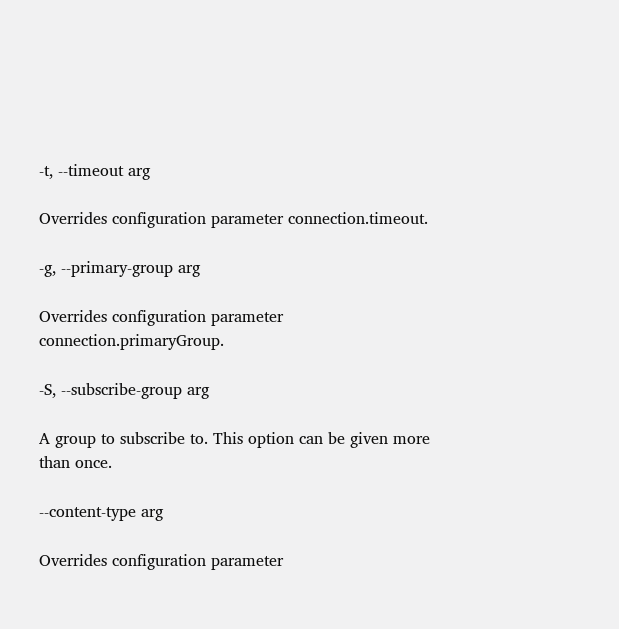-t, --timeout arg

Overrides configuration parameter connection.timeout.

-g, --primary-group arg

Overrides configuration parameter connection.primaryGroup.

-S, --subscribe-group arg

A group to subscribe to. This option can be given more than once.

--content-type arg

Overrides configuration parameter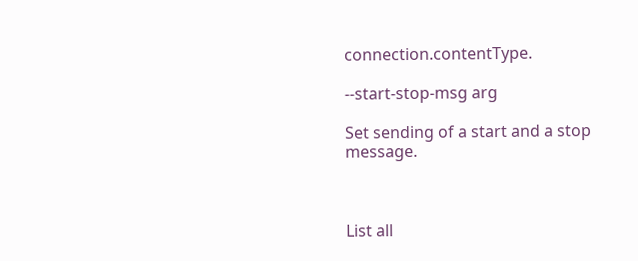connection.contentType.

--start-stop-msg arg

Set sending of a start and a stop message.



List all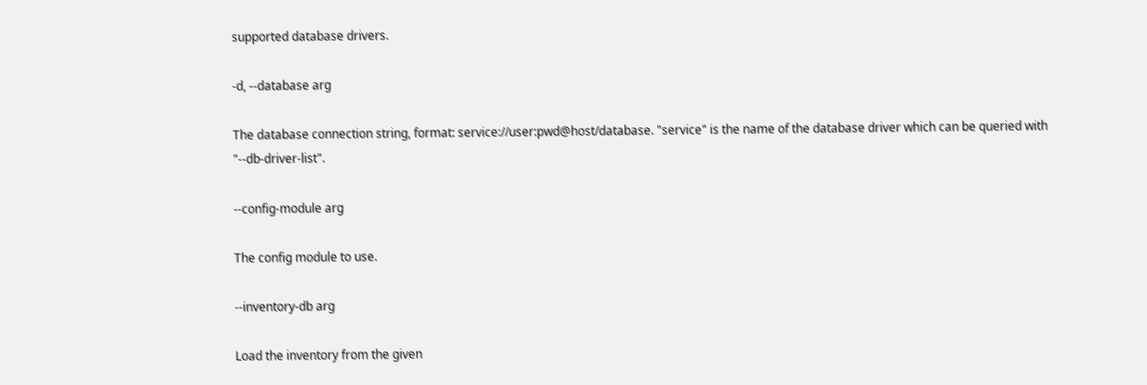supported database drivers.

-d, --database arg

The database connection string, format: service://user:pwd@host/database. "service" is the name of the database driver which can be queried with "--db-driver-list".

--config-module arg

The config module to use.

--inventory-db arg

Load the inventory from the given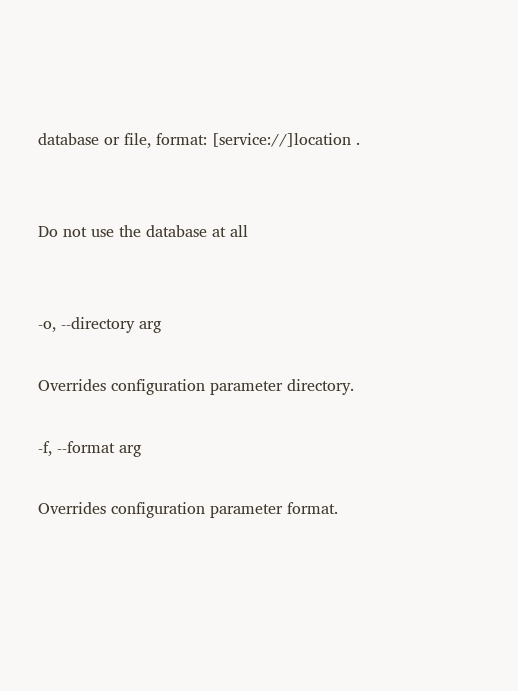database or file, format: [service://]location .


Do not use the database at all


-o, --directory arg

Overrides configuration parameter directory.

-f, --format arg

Overrides configuration parameter format.